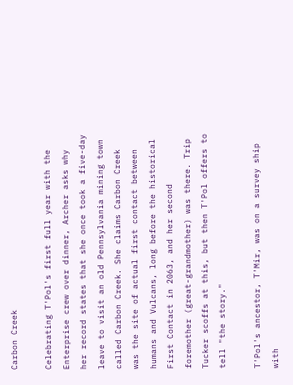Carbon Creek

Celebrating T'Pol's first full year with the Enterprise crew over dinner, Archer asks why her record states that she once took a five-day leave to visit an old Pennsylvania mining town called Carbon Creek. She claims Carbon Creek was the site of actual first contact between humans and Vulcans, long before the historical First Contact in 2063, and her second foremother (great-grandmother) was there. Trip Tucker scoffs at this, but then T'Pol offers to tell "the story."

T'Pol's ancestor, T'Mir, was on a survey ship with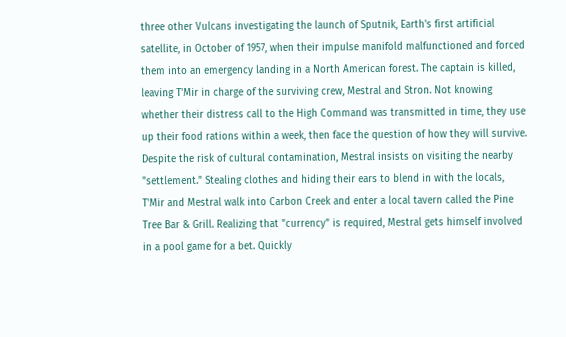three other Vulcans investigating the launch of Sputnik, Earth's first artificial satellite, in October of 1957, when their impulse manifold malfunctioned and forced them into an emergency landing in a North American forest. The captain is killed, leaving T'Mir in charge of the surviving crew, Mestral and Stron. Not knowing whether their distress call to the High Command was transmitted in time, they use up their food rations within a week, then face the question of how they will survive. Despite the risk of cultural contamination, Mestral insists on visiting the nearby "settlement." Stealing clothes and hiding their ears to blend in with the locals, T'Mir and Mestral walk into Carbon Creek and enter a local tavern called the Pine Tree Bar & Grill. Realizing that "currency" is required, Mestral gets himself involved in a pool game for a bet. Quickly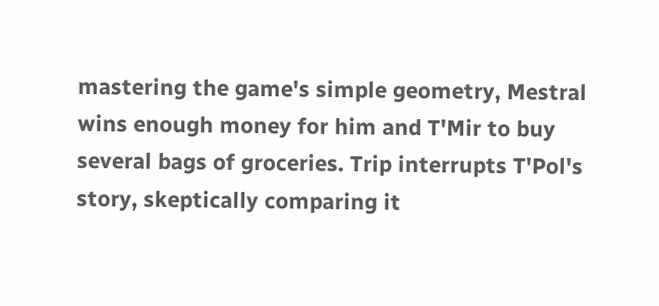mastering the game's simple geometry, Mestral wins enough money for him and T'Mir to buy several bags of groceries. Trip interrupts T'Pol's story, skeptically comparing it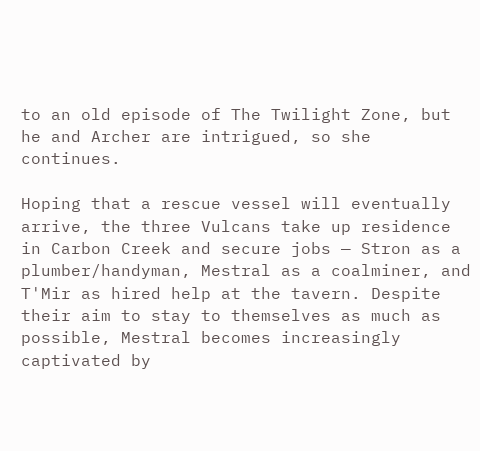to an old episode of The Twilight Zone, but he and Archer are intrigued, so she continues.

Hoping that a rescue vessel will eventually arrive, the three Vulcans take up residence in Carbon Creek and secure jobs — Stron as a plumber/handyman, Mestral as a coalminer, and T'Mir as hired help at the tavern. Despite their aim to stay to themselves as much as possible, Mestral becomes increasingly captivated by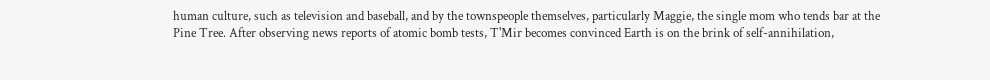human culture, such as television and baseball, and by the townspeople themselves, particularly Maggie, the single mom who tends bar at the Pine Tree. After observing news reports of atomic bomb tests, T'Mir becomes convinced Earth is on the brink of self-annihilation,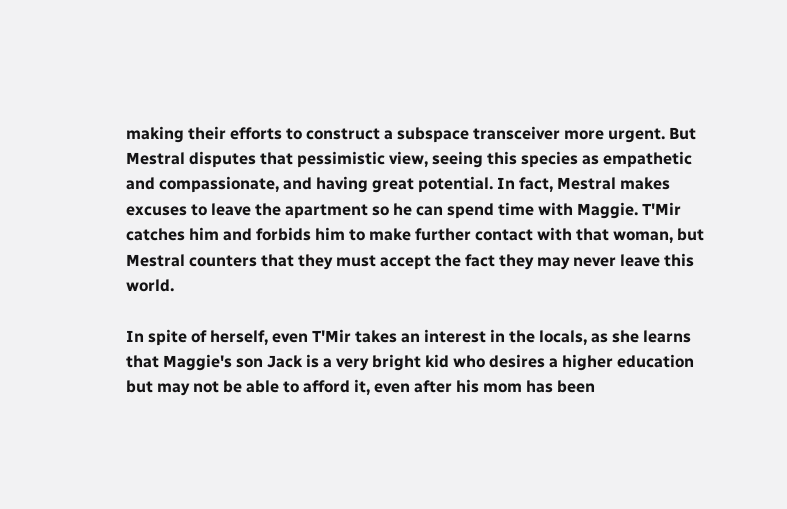making their efforts to construct a subspace transceiver more urgent. But Mestral disputes that pessimistic view, seeing this species as empathetic and compassionate, and having great potential. In fact, Mestral makes excuses to leave the apartment so he can spend time with Maggie. T'Mir catches him and forbids him to make further contact with that woman, but Mestral counters that they must accept the fact they may never leave this world.

In spite of herself, even T'Mir takes an interest in the locals, as she learns that Maggie's son Jack is a very bright kid who desires a higher education but may not be able to afford it, even after his mom has been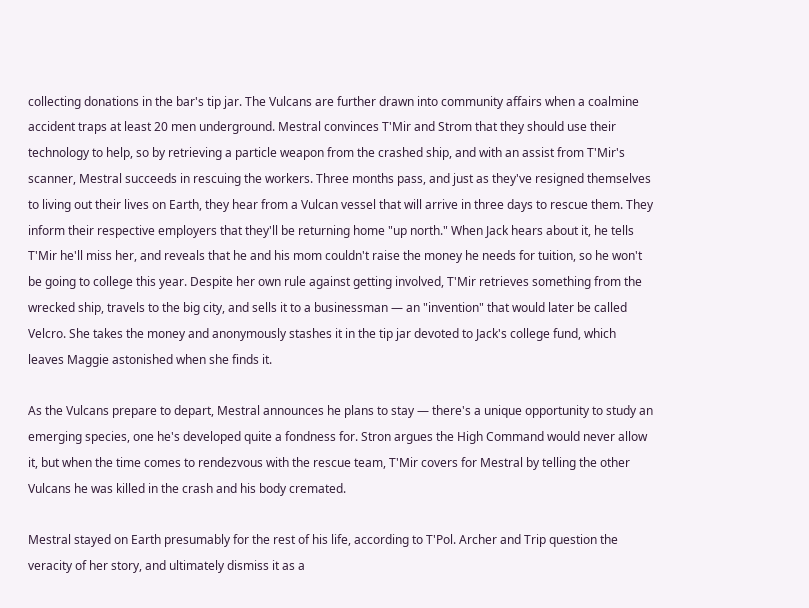collecting donations in the bar's tip jar. The Vulcans are further drawn into community affairs when a coalmine accident traps at least 20 men underground. Mestral convinces T'Mir and Strom that they should use their technology to help, so by retrieving a particle weapon from the crashed ship, and with an assist from T'Mir's scanner, Mestral succeeds in rescuing the workers. Three months pass, and just as they've resigned themselves to living out their lives on Earth, they hear from a Vulcan vessel that will arrive in three days to rescue them. They inform their respective employers that they'll be returning home "up north." When Jack hears about it, he tells T'Mir he'll miss her, and reveals that he and his mom couldn't raise the money he needs for tuition, so he won't be going to college this year. Despite her own rule against getting involved, T'Mir retrieves something from the wrecked ship, travels to the big city, and sells it to a businessman — an "invention" that would later be called Velcro. She takes the money and anonymously stashes it in the tip jar devoted to Jack's college fund, which leaves Maggie astonished when she finds it.

As the Vulcans prepare to depart, Mestral announces he plans to stay — there's a unique opportunity to study an emerging species, one he's developed quite a fondness for. Stron argues the High Command would never allow it, but when the time comes to rendezvous with the rescue team, T'Mir covers for Mestral by telling the other Vulcans he was killed in the crash and his body cremated.

Mestral stayed on Earth presumably for the rest of his life, according to T'Pol. Archer and Trip question the veracity of her story, and ultimately dismiss it as a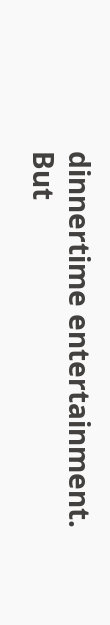dinnertime entertainment. But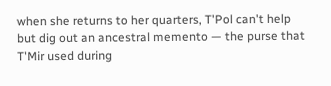when she returns to her quarters, T'Pol can't help but dig out an ancestral memento — the purse that T'Mir used during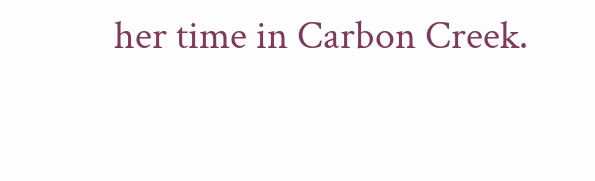her time in Carbon Creek.